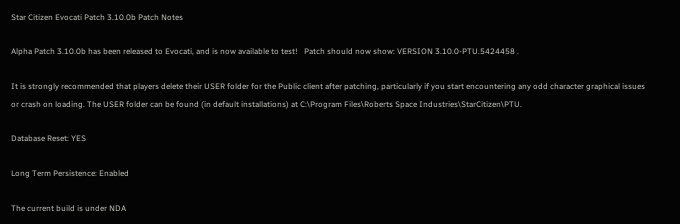Star Citizen Evocati Patch 3.10.0b Patch Notes

Alpha Patch 3.10.0b has been released to Evocati, and is now available to test!   Patch should now show: VERSION 3.10.0-PTU.5424458 .

It is strongly recommended that players delete their USER folder for the Public client after patching, particularly if you start encountering any odd character graphical issues or crash on loading. The USER folder can be found (in default installations) at C:\Program Files\Roberts Space Industries\StarCitizen\PTU.

Database Reset: YES

Long Term Persistence: Enabled

The current build is under NDA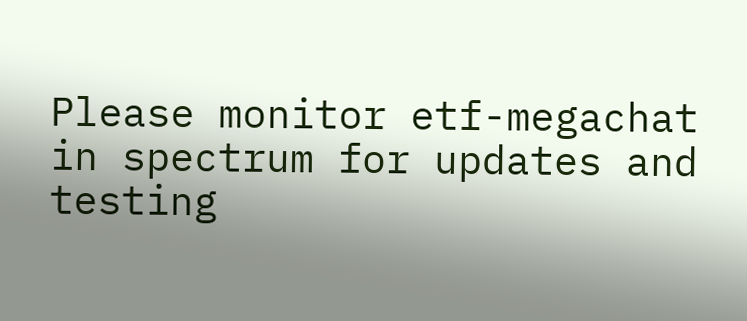Please monitor etf-megachat in spectrum for updates and testing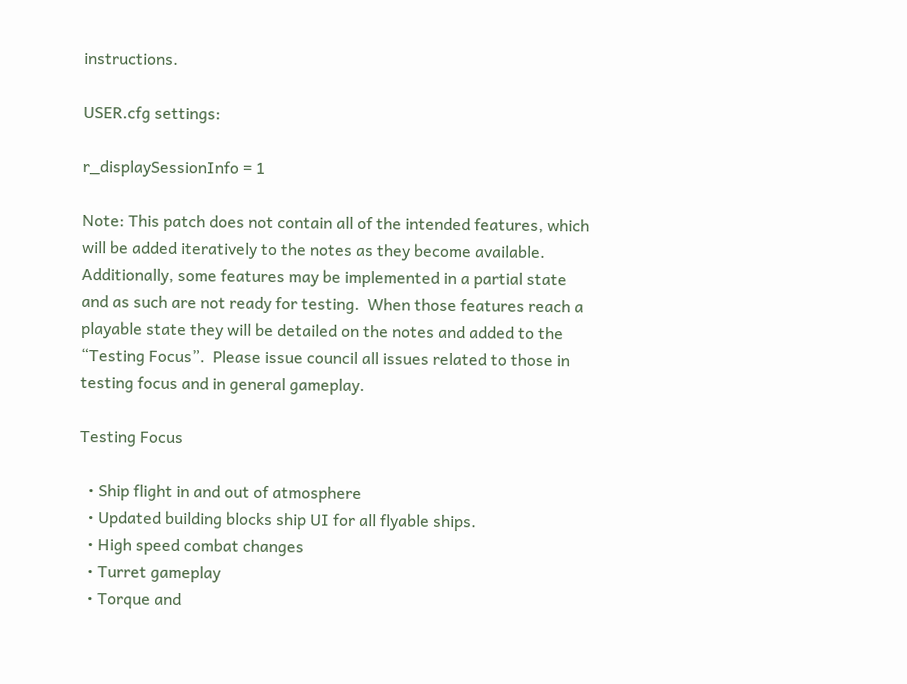instructions.

USER.cfg settings:

r_displaySessionInfo = 1

Note: This patch does not contain all of the intended features, which will be added iteratively to the notes as they become available. Additionally, some features may be implemented in a partial state and as such are not ready for testing.  When those features reach a playable state they will be detailed on the notes and added to the “Testing Focus”.  Please issue council all issues related to those in testing focus and in general gameplay.

Testing Focus

  • Ship flight in and out of atmosphere
  • Updated building blocks ship UI for all flyable ships.
  • High speed combat changes
  • Turret gameplay
  • Torque and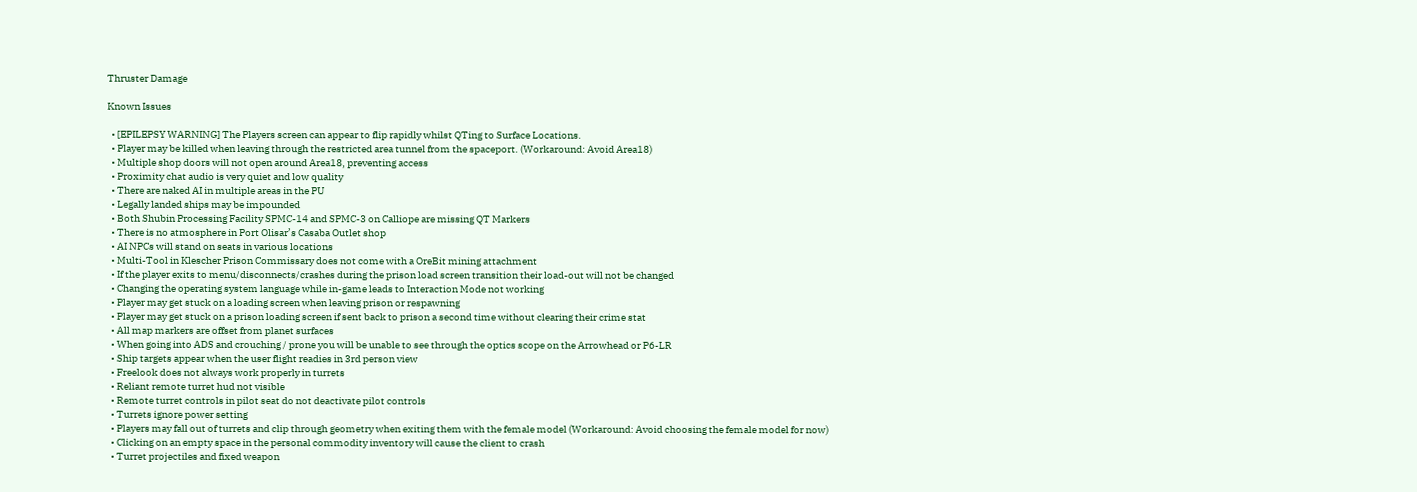Thruster Damage

Known Issues

  • [EPILEPSY WARNING] The Players screen can appear to flip rapidly whilst QTing to Surface Locations.
  • Player may be killed when leaving through the restricted area tunnel from the spaceport. (Workaround: Avoid Area18)
  • Multiple shop doors will not open around Area18, preventing access
  • Proximity chat audio is very quiet and low quality
  • There are naked AI in multiple areas in the PU
  • Legally landed ships may be impounded
  • Both Shubin Processing Facility SPMC-14 and SPMC-3 on Calliope are missing QT Markers
  • There is no atmosphere in Port Olisar’s Casaba Outlet shop
  • AI NPCs will stand on seats in various locations
  • Multi-Tool in Klescher Prison Commissary does not come with a OreBit mining attachment
  • If the player exits to menu/disconnects/crashes during the prison load screen transition their load-out will not be changed
  • Changing the operating system language while in-game leads to Interaction Mode not working
  • Player may get stuck on a loading screen when leaving prison or respawning
  • Player may get stuck on a prison loading screen if sent back to prison a second time without clearing their crime stat
  • All map markers are offset from planet surfaces
  • When going into ADS and crouching / prone you will be unable to see through the optics scope on the Arrowhead or P6-LR
  • Ship targets appear when the user flight readies in 3rd person view
  • Freelook does not always work properly in turrets
  • Reliant remote turret hud not visible
  • Remote turret controls in pilot seat do not deactivate pilot controls
  • Turrets ignore power setting
  • Players may fall out of turrets and clip through geometry when exiting them with the female model (Workaround: Avoid choosing the female model for now)
  • Clicking on an empty space in the personal commodity inventory will cause the client to crash
  • Turret projectiles and fixed weapon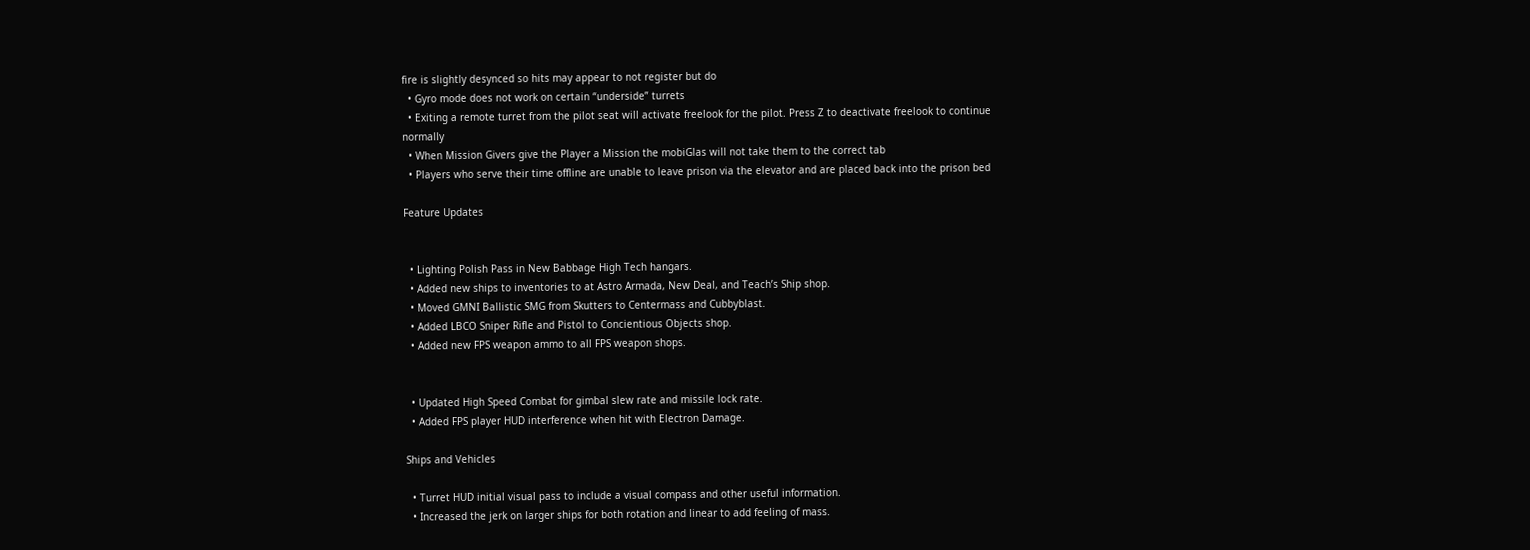fire is slightly desynced so hits may appear to not register but do
  • Gyro mode does not work on certain “underside” turrets
  • Exiting a remote turret from the pilot seat will activate freelook for the pilot. Press Z to deactivate freelook to continue normally
  • When Mission Givers give the Player a Mission the mobiGlas will not take them to the correct tab
  • Players who serve their time offline are unable to leave prison via the elevator and are placed back into the prison bed

Feature Updates


  • Lighting Polish Pass in New Babbage High Tech hangars.
  • Added new ships to inventories to at Astro Armada, New Deal, and Teach’s Ship shop.
  • Moved GMNI Ballistic SMG from Skutters to Centermass and Cubbyblast.
  • Added LBCO Sniper Rifle and Pistol to Concientious Objects shop.
  • Added new FPS weapon ammo to all FPS weapon shops.


  • Updated High Speed Combat for gimbal slew rate and missile lock rate.
  • Added FPS player HUD interference when hit with Electron Damage.

Ships and Vehicles

  • Turret HUD initial visual pass to include a visual compass and other useful information.
  • Increased the jerk on larger ships for both rotation and linear to add feeling of mass.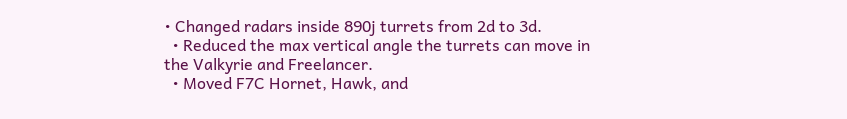• Changed radars inside 890j turrets from 2d to 3d.
  • Reduced the max vertical angle the turrets can move in the Valkyrie and Freelancer.
  • Moved F7C Hornet, Hawk, and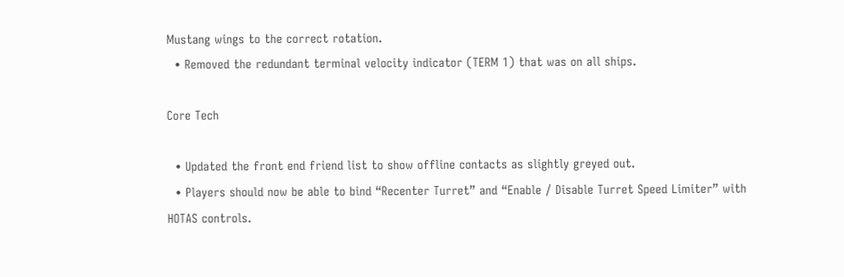Mustang wings to the correct rotation.
  • Removed the redundant terminal velocity indicator (TERM 1) that was on all ships.

Core Tech

  • Updated the front end friend list to show offline contacts as slightly greyed out.
  • Players should now be able to bind “Recenter Turret” and “Enable / Disable Turret Speed Limiter” with HOTAS controls.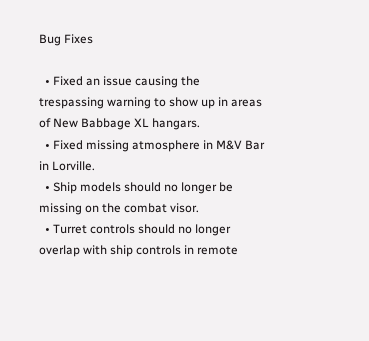Bug Fixes

  • Fixed an issue causing the trespassing warning to show up in areas of New Babbage XL hangars.
  • Fixed missing atmosphere in M&V Bar in Lorville.
  • Ship models should no longer be missing on the combat visor.
  • Turret controls should no longer overlap with ship controls in remote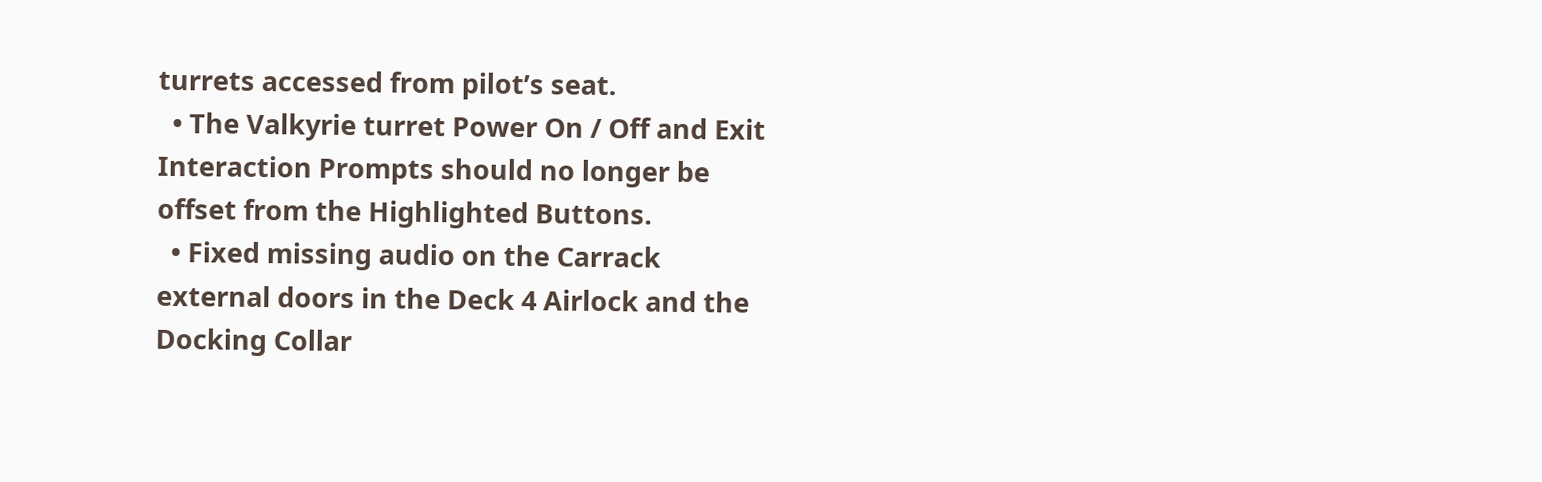turrets accessed from pilot’s seat.
  • The Valkyrie turret Power On / Off and Exit Interaction Prompts should no longer be offset from the Highlighted Buttons.
  • Fixed missing audio on the Carrack external doors in the Deck 4 Airlock and the Docking Collar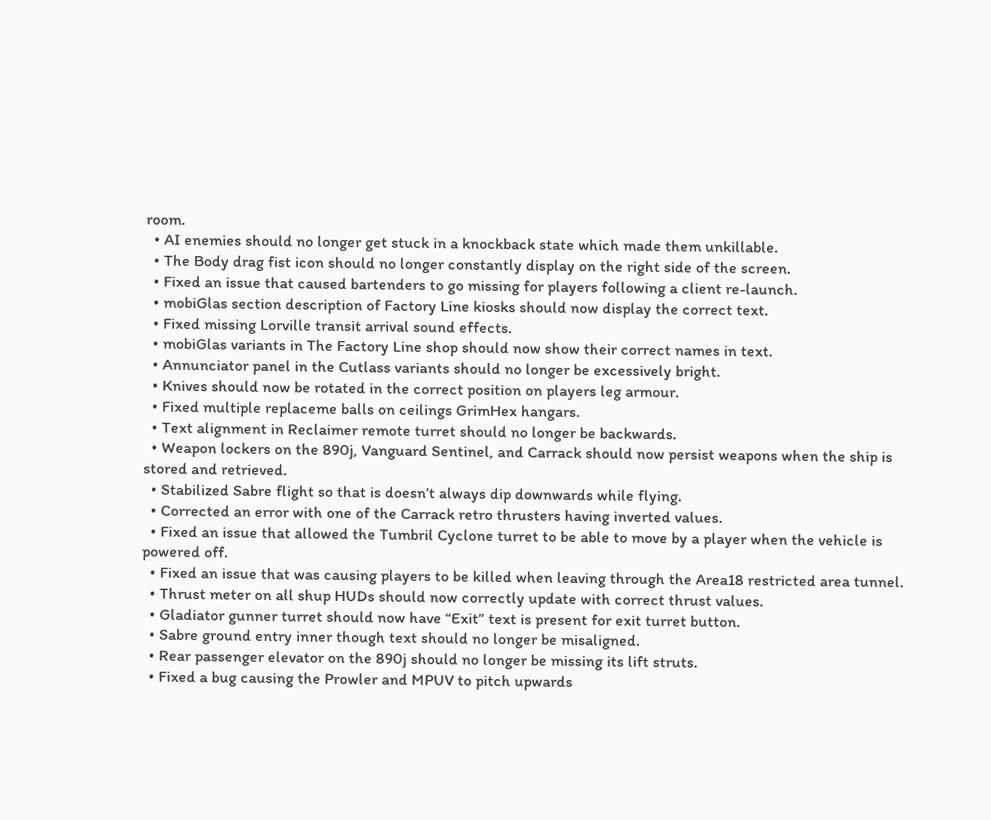room.
  • AI enemies should no longer get stuck in a knockback state which made them unkillable.
  • The Body drag fist icon should no longer constantly display on the right side of the screen.
  • Fixed an issue that caused bartenders to go missing for players following a client re-launch.
  • mobiGlas section description of Factory Line kiosks should now display the correct text.
  • Fixed missing Lorville transit arrival sound effects.
  • mobiGlas variants in The Factory Line shop should now show their correct names in text.
  • Annunciator panel in the Cutlass variants should no longer be excessively bright.
  • Knives should now be rotated in the correct position on players leg armour.
  • Fixed multiple replaceme balls on ceilings GrimHex hangars.
  • Text alignment in Reclaimer remote turret should no longer be backwards.
  • Weapon lockers on the 890j, Vanguard Sentinel, and Carrack should now persist weapons when the ship is stored and retrieved.
  • Stabilized Sabre flight so that is doesn’t always dip downwards while flying.
  • Corrected an error with one of the Carrack retro thrusters having inverted values.
  • Fixed an issue that allowed the Tumbril Cyclone turret to be able to move by a player when the vehicle is powered off.
  • Fixed an issue that was causing players to be killed when leaving through the Area18 restricted area tunnel.
  • Thrust meter on all shup HUDs should now correctly update with correct thrust values.
  • Gladiator gunner turret should now have “Exit” text is present for exit turret button.
  • Sabre ground entry inner though text should no longer be misaligned.
  • Rear passenger elevator on the 890j should no longer be missing its lift struts.
  • Fixed a bug causing the Prowler and MPUV to pitch upwards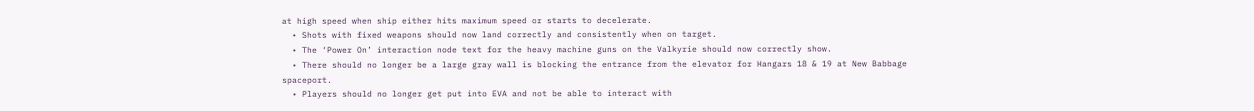at high speed when ship either hits maximum speed or starts to decelerate.
  • Shots with fixed weapons should now land correctly and consistently when on target.
  • The ‘Power On’ interaction node text for the heavy machine guns on the Valkyrie should now correctly show.
  • There should no longer be a large gray wall is blocking the entrance from the elevator for Hangars 18 & 19 at New Babbage spaceport.
  • Players should no longer get put into EVA and not be able to interact with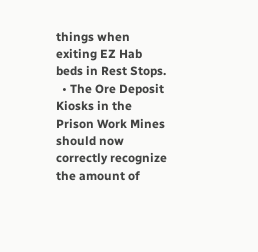things when exiting EZ Hab beds in Rest Stops.
  • The Ore Deposit Kiosks in the Prison Work Mines should now correctly recognize the amount of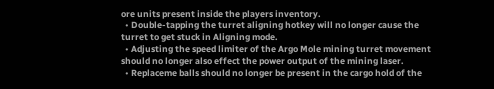ore units present inside the players inventory.
  • Double-tapping the turret aligning hotkey will no longer cause the turret to get stuck in Aligning mode.
  • Adjusting the speed limiter of the Argo Mole mining turret movement should no longer also effect the power output of the mining laser.
  • Replaceme balls should no longer be present in the cargo hold of the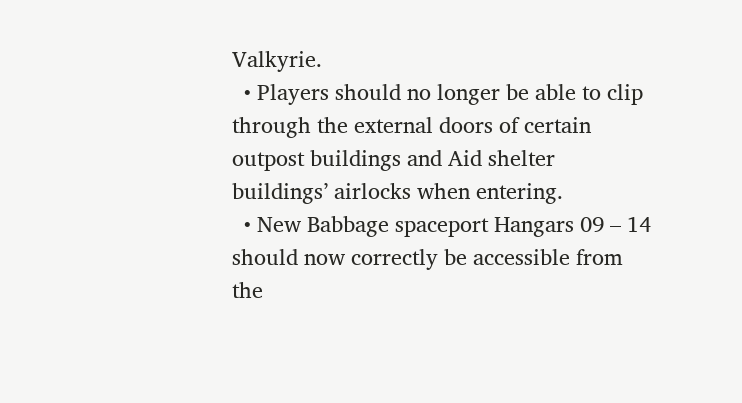Valkyrie.
  • Players should no longer be able to clip through the external doors of certain outpost buildings and Aid shelter buildings’ airlocks when entering.
  • New Babbage spaceport Hangars 09 – 14 should now correctly be accessible from the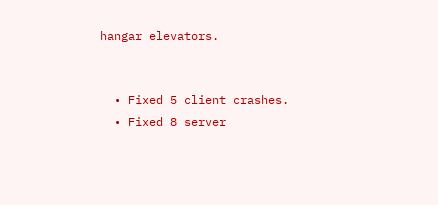hangar elevators.


  • Fixed 5 client crashes.
  • Fixed 8 server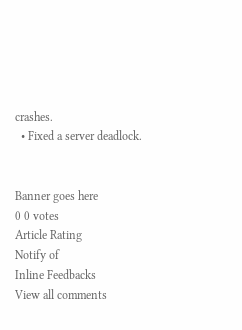crashes.
  • Fixed a server deadlock.


Banner goes here
0 0 votes
Article Rating
Notify of
Inline Feedbacks
View all comments